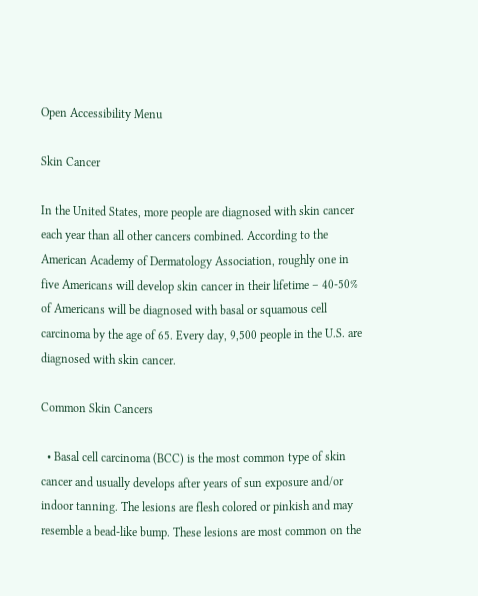Open Accessibility Menu

Skin Cancer

In the United States, more people are diagnosed with skin cancer each year than all other cancers combined. According to the American Academy of Dermatology Association, roughly one in five Americans will develop skin cancer in their lifetime – 40-50% of Americans will be diagnosed with basal or squamous cell carcinoma by the age of 65. Every day, 9,500 people in the U.S. are diagnosed with skin cancer.

Common Skin Cancers

  • Basal cell carcinoma (BCC) is the most common type of skin cancer and usually develops after years of sun exposure and/or indoor tanning. The lesions are flesh colored or pinkish and may resemble a bead-like bump. These lesions are most common on the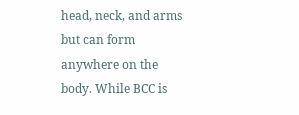head, neck, and arms but can form anywhere on the body. While BCC is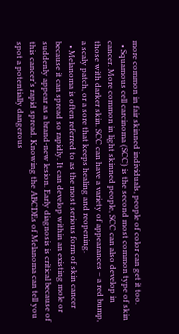more common in fair skinned individuals, people of color can get it too.
  • Squamous cell carcinoma (SCC) is the second most common type of skin cancer. More common in light skinned people, SCC can also develop in those with darker skin. SCC can have a variety of appearances – a red bump, a scaly patch, or a sore that keeps healing and reopening.
  • Melanoma is often referred to as the most serious form of skin cancer because it can spread so rapidly. It can develop within an existing mole or suddenly appear as a brand-new lesion. Early diagnosis is critical because of this cancer’s rapid spread. Knowing the ABCDEs of Melanoma can tell you spot a potentially dangerous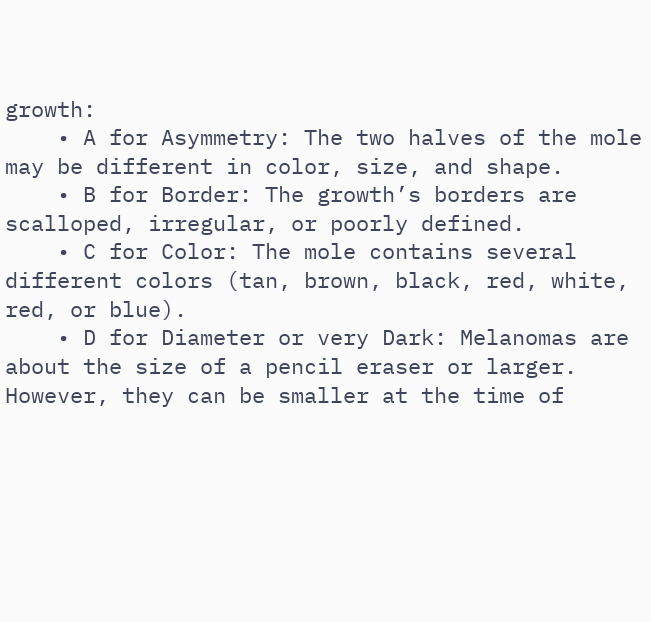growth:
    • A for Asymmetry: The two halves of the mole may be different in color, size, and shape.
    • B for Border: The growth’s borders are scalloped, irregular, or poorly defined.
    • C for Color: The mole contains several different colors (tan, brown, black, red, white, red, or blue).
    • D for Diameter or very Dark: Melanomas are about the size of a pencil eraser or larger. However, they can be smaller at the time of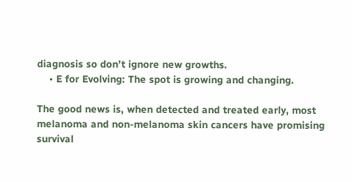diagnosis so don’t ignore new growths.
    • E for Evolving: The spot is growing and changing.

The good news is, when detected and treated early, most melanoma and non-melanoma skin cancers have promising survival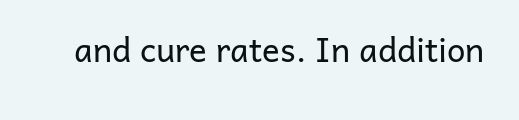and cure rates. In addition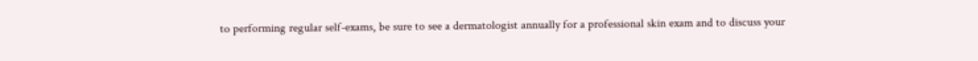to performing regular self-exams, be sure to see a dermatologist annually for a professional skin exam and to discuss your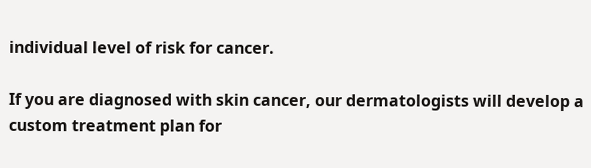individual level of risk for cancer.

If you are diagnosed with skin cancer, our dermatologists will develop a custom treatment plan for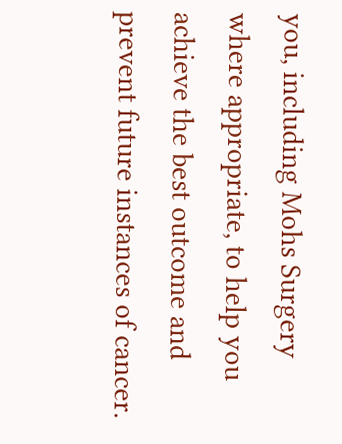you, including Mohs Surgery where appropriate, to help you achieve the best outcome and prevent future instances of cancer.